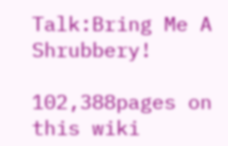Talk:Bring Me A Shrubbery!

102,388pages on
this wiki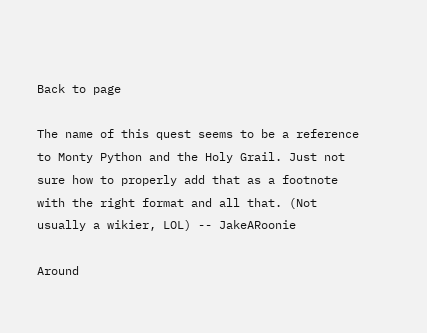Back to page

The name of this quest seems to be a reference to Monty Python and the Holy Grail. Just not sure how to properly add that as a footnote with the right format and all that. (Not usually a wikier, LOL) -- JakeARoonie

Around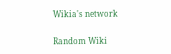Wikia's network

Random Wiki